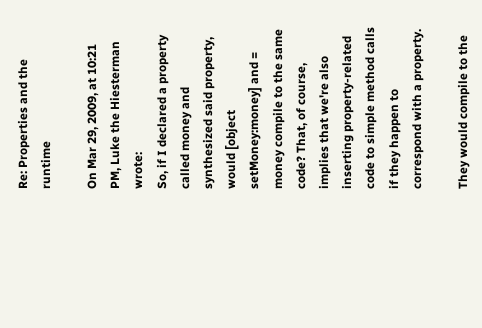Re: Properties and the runtime

On Mar 29, 2009, at 10:21 PM, Luke the Hiesterman wrote:
So, if I declared a property called money and synthesized said property, would [object setMoney:money] and = money compile to the same code? That, of course, implies that we're also inserting property-related code to simple method calls if they happen to correspond with a property.

They would compile to the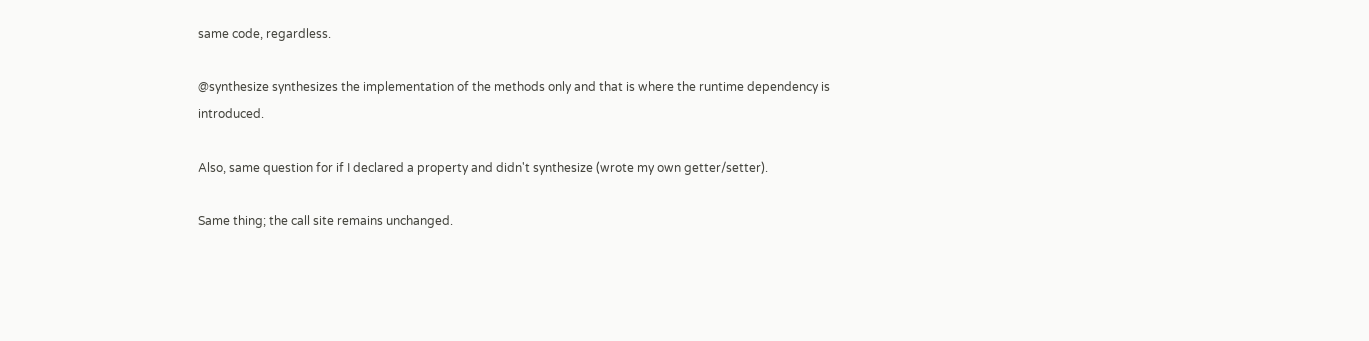same code, regardless.

@synthesize synthesizes the implementation of the methods only and that is where the runtime dependency is introduced.

Also, same question for if I declared a property and didn't synthesize (wrote my own getter/setter).

Same thing; the call site remains unchanged.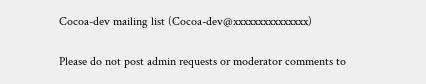Cocoa-dev mailing list (Cocoa-dev@xxxxxxxxxxxxxxx)

Please do not post admin requests or moderator comments to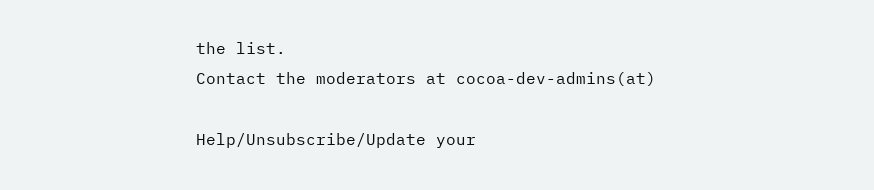the list.
Contact the moderators at cocoa-dev-admins(at)

Help/Unsubscribe/Update your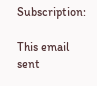Subscription:

This email sent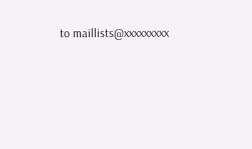to maillists@xxxxxxxxx